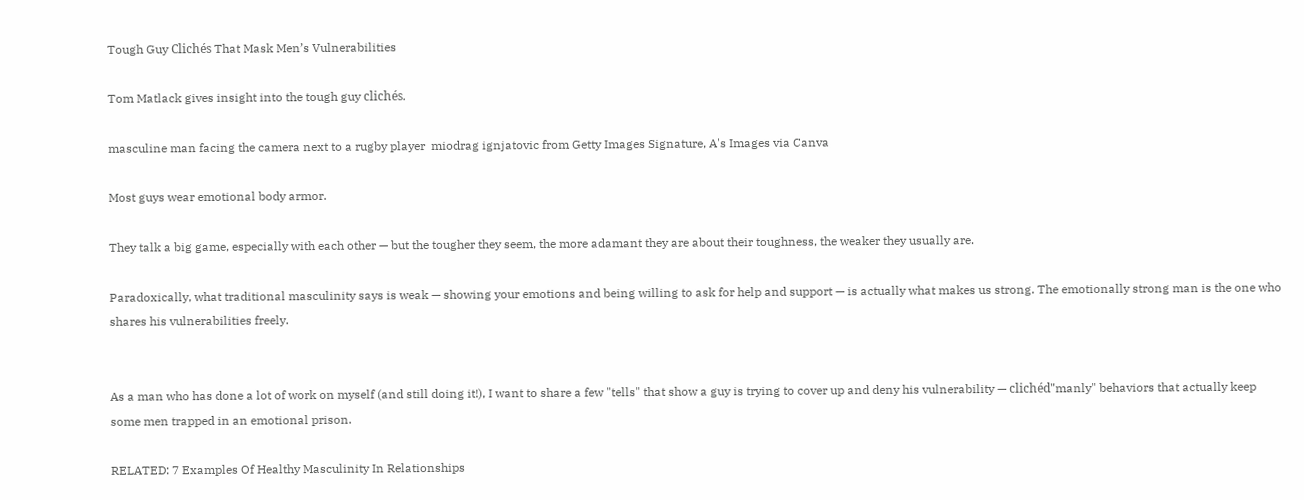Tough Guy Clichés That Mask Men’s Vulnerabilities

Tom Matlack gives insight into the tough guy clichés.

masculine man facing the camera next to a rugby player  miodrag ignjatovic from Getty Images Signature, A's Images via Canva

Most guys wear emotional body armor.

They talk a big game, especially with each other — but the tougher they seem, the more adamant they are about their toughness, the weaker they usually are.

Paradoxically, what traditional masculinity says is weak — showing your emotions and being willing to ask for help and support — is actually what makes us strong. The emotionally strong man is the one who shares his vulnerabilities freely.


As a man who has done a lot of work on myself (and still doing it!), I want to share a few "tells" that show a guy is trying to cover up and deny his vulnerability — clichéd"manly" behaviors that actually keep some men trapped in an emotional prison.

RELATED: 7 Examples Of Healthy Masculinity In Relationships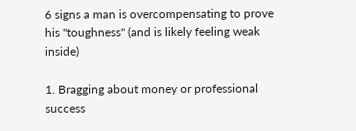6 signs a man is overcompensating to prove his "toughness" (and is likely feeling weak inside)

1. Bragging about money or professional success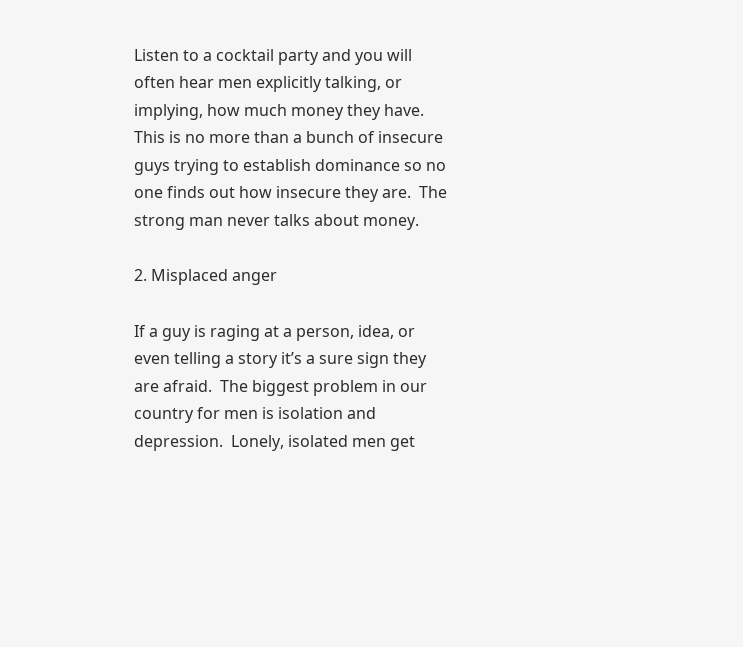Listen to a cocktail party and you will often hear men explicitly talking, or implying, how much money they have.  This is no more than a bunch of insecure guys trying to establish dominance so no one finds out how insecure they are.  The strong man never talks about money.

2. Misplaced anger

If a guy is raging at a person, idea, or even telling a story it’s a sure sign they are afraid.  The biggest problem in our country for men is isolation and depression.  Lonely, isolated men get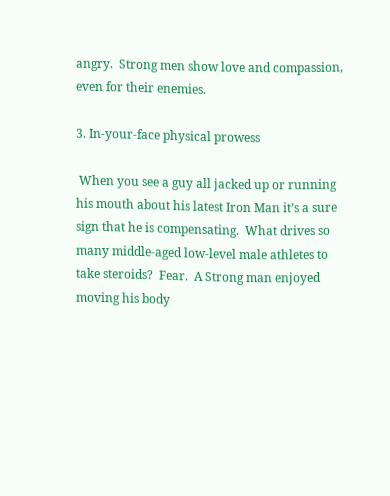angry.  Strong men show love and compassion, even for their enemies.

3. In-your-face physical prowess

 When you see a guy all jacked up or running his mouth about his latest Iron Man it’s a sure sign that he is compensating.  What drives so many middle-aged low-level male athletes to take steroids?  Fear.  A Strong man enjoyed moving his body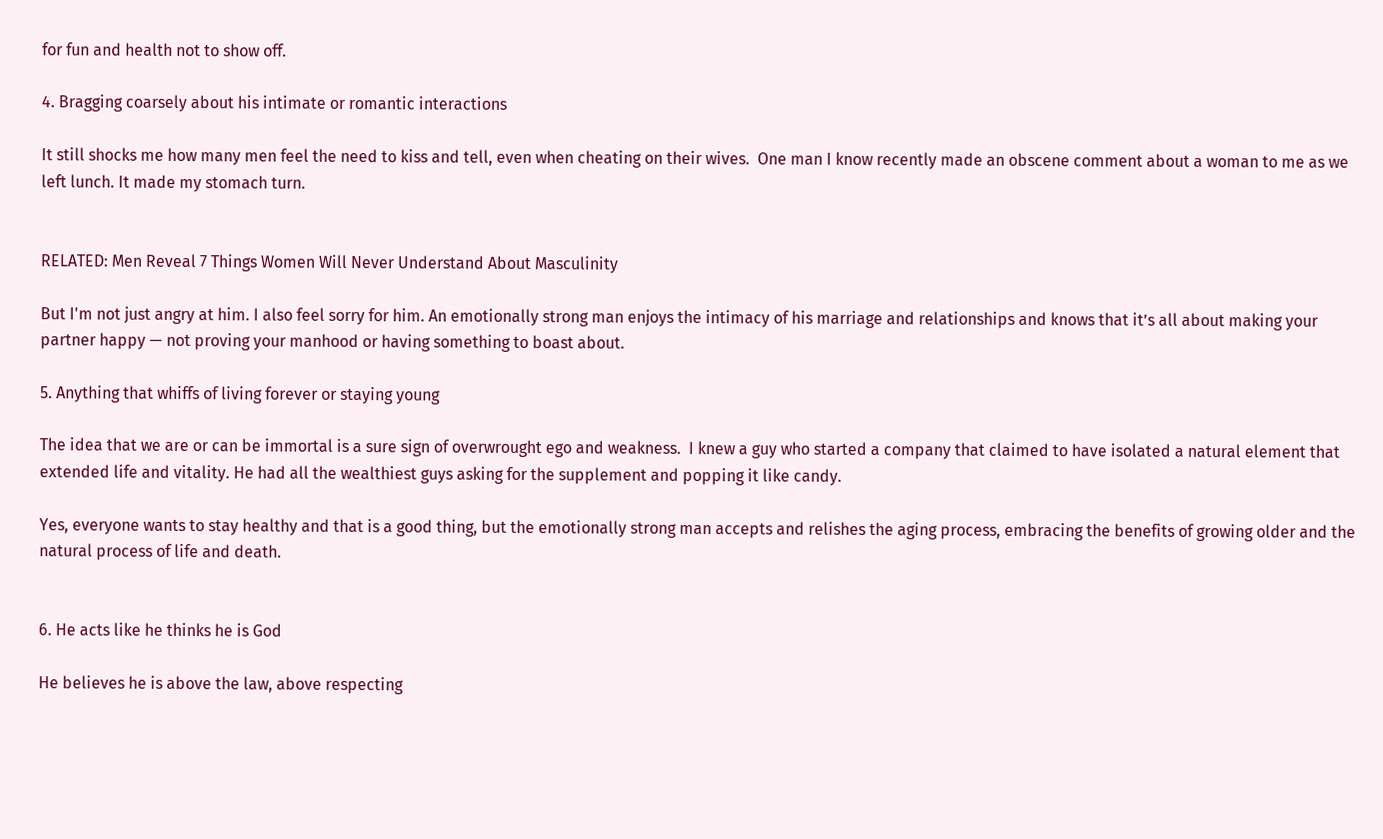for fun and health not to show off.

4. Bragging coarsely about his intimate or romantic interactions

It still shocks me how many men feel the need to kiss and tell, even when cheating on their wives.  One man I know recently made an obscene comment about a woman to me as we left lunch. It made my stomach turn.


RELATED: Men Reveal 7 Things Women Will Never Understand About Masculinity

But I'm not just angry at him. I also feel sorry for him. An emotionally strong man enjoys the intimacy of his marriage and relationships and knows that it’s all about making your partner happy — not proving your manhood or having something to boast about.

5. Anything that whiffs of living forever or staying young

The idea that we are or can be immortal is a sure sign of overwrought ego and weakness.  I knew a guy who started a company that claimed to have isolated a natural element that extended life and vitality. He had all the wealthiest guys asking for the supplement and popping it like candy.

Yes, everyone wants to stay healthy and that is a good thing, but the emotionally strong man accepts and relishes the aging process, embracing the benefits of growing older and the natural process of life and death.


6. He acts like he thinks he is God

He believes he is above the law, above respecting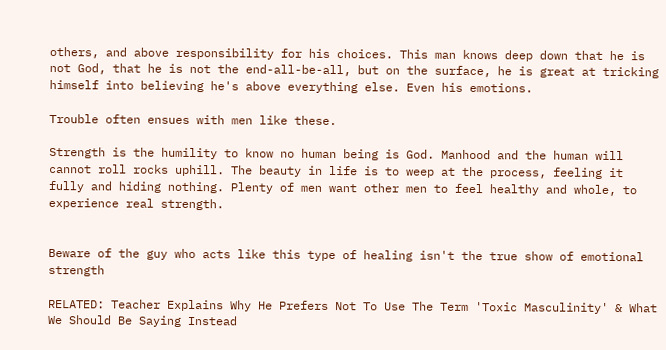others, and above responsibility for his choices. This man knows deep down that he is not God, that he is not the end-all-be-all, but on the surface, he is great at tricking himself into believing he's above everything else. Even his emotions.

Trouble often ensues with men like these.

Strength is the humility to know no human being is God. Manhood and the human will cannot roll rocks uphill. The beauty in life is to weep at the process, feeling it fully and hiding nothing. Plenty of men want other men to feel healthy and whole, to experience real strength.


Beware of the guy who acts like this type of healing isn't the true show of emotional strength

RELATED: Teacher Explains Why He Prefers Not To Use The Term 'Toxic Masculinity' & What We Should Be Saying Instead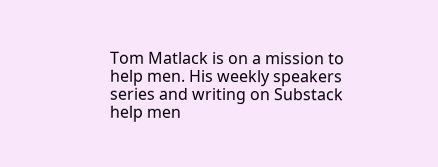Tom Matlack is on a mission to help men. His weekly speakers series and writing on Substack help men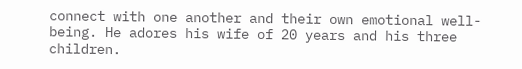connect with one another and their own emotional well-being. He adores his wife of 20 years and his three children.